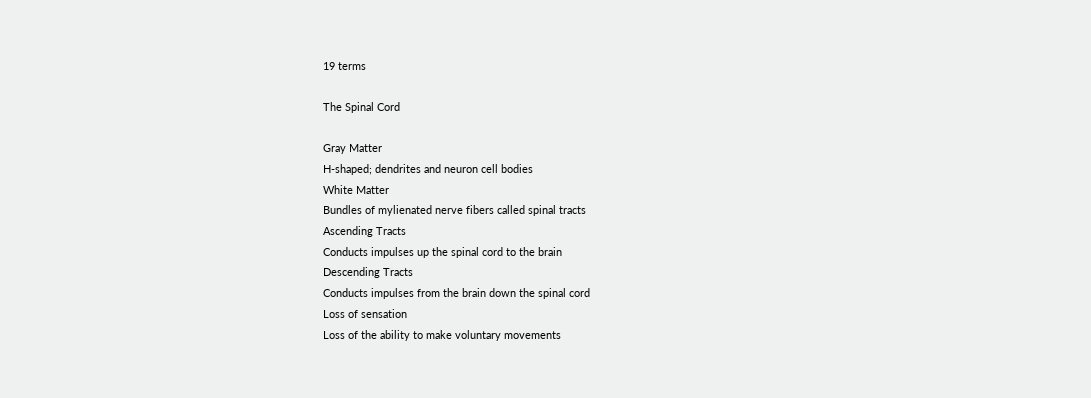19 terms

The Spinal Cord

Gray Matter
H-shaped; dendrites and neuron cell bodies
White Matter
Bundles of mylienated nerve fibers called spinal tracts
Ascending Tracts
Conducts impulses up the spinal cord to the brain
Descending Tracts
Conducts impulses from the brain down the spinal cord
Loss of sensation
Loss of the ability to make voluntary movements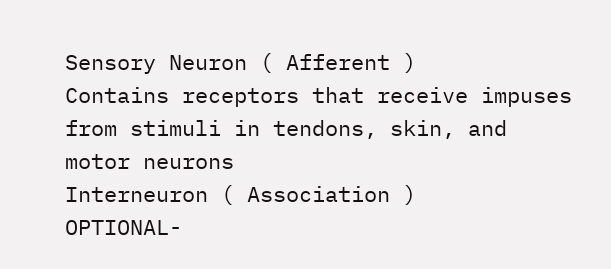Sensory Neuron ( Afferent )
Contains receptors that receive impuses from stimuli in tendons, skin, and motor neurons
Interneuron ( Association )
OPTIONAL-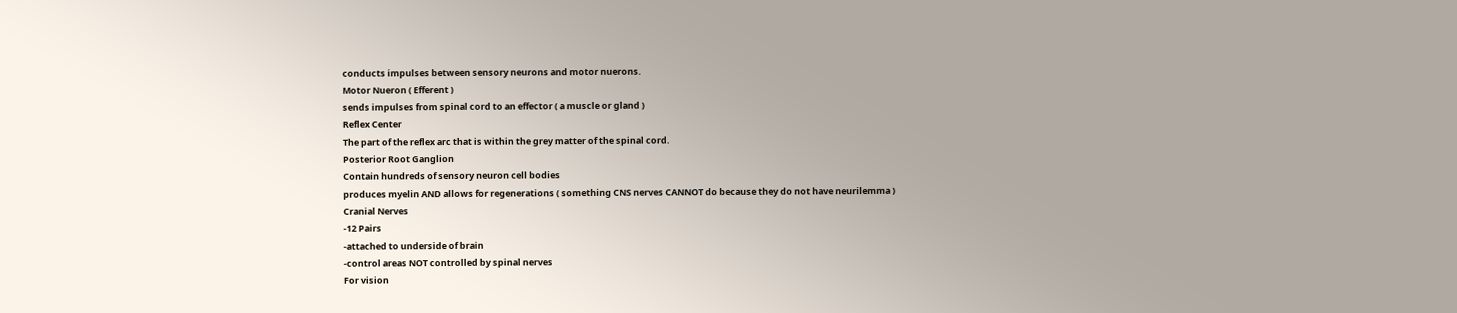conducts impulses between sensory neurons and motor nuerons.
Motor Nueron ( Efferent )
sends impulses from spinal cord to an effector ( a muscle or gland )
Reflex Center
The part of the reflex arc that is within the grey matter of the spinal cord.
Posterior Root Ganglion
Contain hundreds of sensory neuron cell bodies
produces myelin AND allows for regenerations ( something CNS nerves CANNOT do because they do not have neurilemma )
Cranial Nerves
-12 Pairs
-attached to underside of brain
-control areas NOT controlled by spinal nerves
For vision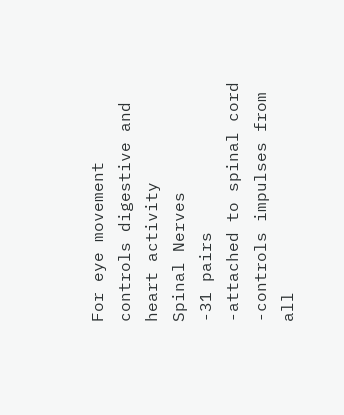For eye movement
controls digestive and heart activity
Spinal Nerves
-31 pairs
-attached to spinal cord
-controls impulses from all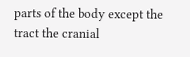parts of the body except the tract the cranial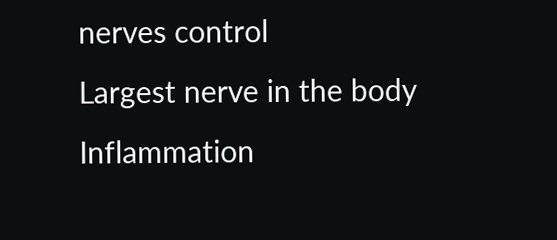nerves control
Largest nerve in the body
Inflammation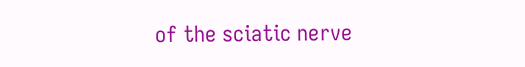of the sciatic nerve